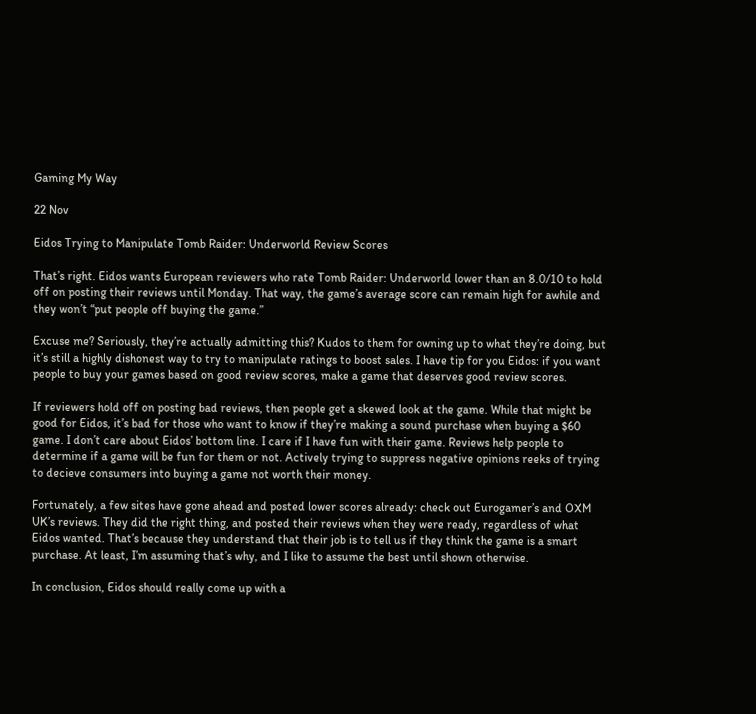Gaming My Way

22 Nov

Eidos Trying to Manipulate Tomb Raider: Underworld Review Scores

That’s right. Eidos wants European reviewers who rate Tomb Raider: Underworld lower than an 8.0/10 to hold off on posting their reviews until Monday. That way, the game’s average score can remain high for awhile and they won’t “put people off buying the game.”

Excuse me? Seriously, they’re actually admitting this? Kudos to them for owning up to what they’re doing, but it’s still a highly dishonest way to try to manipulate ratings to boost sales. I have tip for you Eidos: if you want people to buy your games based on good review scores, make a game that deserves good review scores.

If reviewers hold off on posting bad reviews, then people get a skewed look at the game. While that might be good for Eidos, it’s bad for those who want to know if they’re making a sound purchase when buying a $60 game. I don’t care about Eidos’ bottom line. I care if I have fun with their game. Reviews help people to determine if a game will be fun for them or not. Actively trying to suppress negative opinions reeks of trying to decieve consumers into buying a game not worth their money.

Fortunately, a few sites have gone ahead and posted lower scores already: check out Eurogamer’s and OXM UK’s reviews. They did the right thing, and posted their reviews when they were ready, regardless of what Eidos wanted. That’s because they understand that their job is to tell us if they think the game is a smart purchase. At least, I’m assuming that’s why, and I like to assume the best until shown otherwise.

In conclusion, Eidos should really come up with a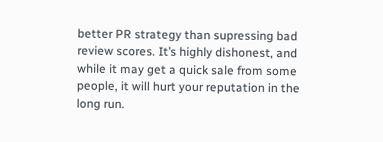better PR strategy than supressing bad review scores. It’s highly dishonest, and while it may get a quick sale from some people, it will hurt your reputation in the long run.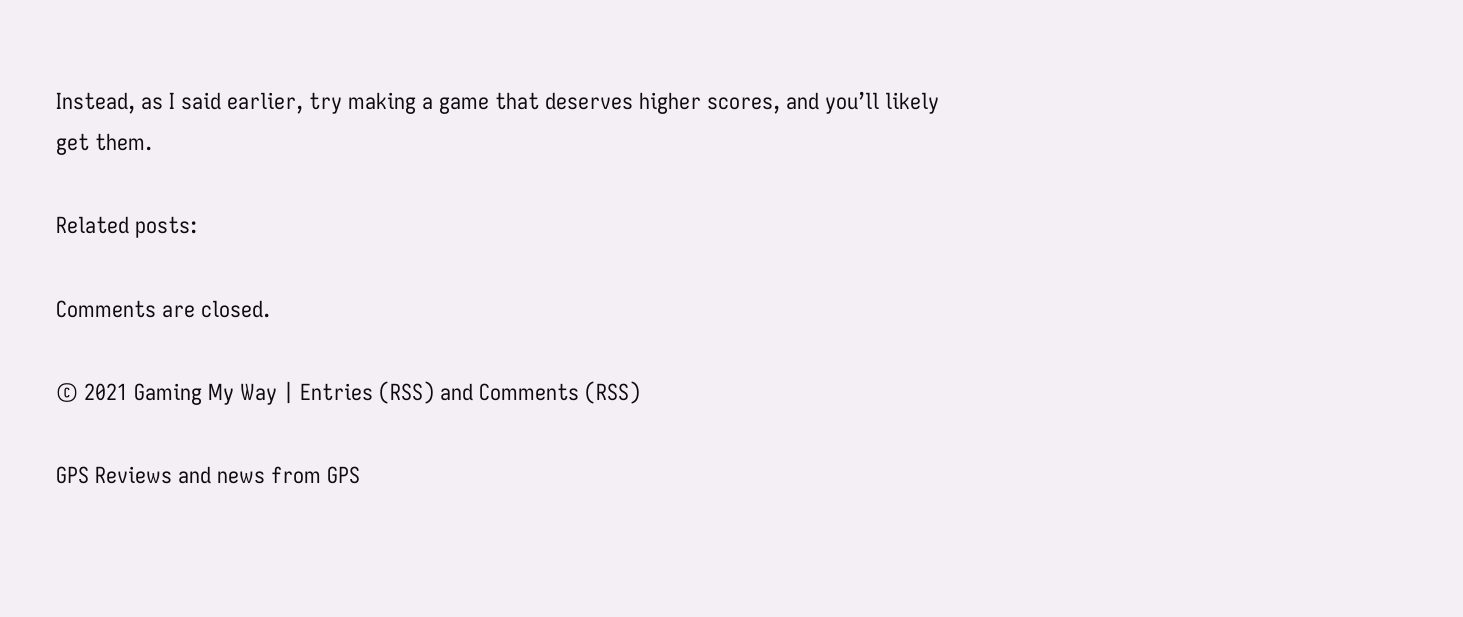Instead, as I said earlier, try making a game that deserves higher scores, and you’ll likely get them.

Related posts:

Comments are closed.

© 2021 Gaming My Way | Entries (RSS) and Comments (RSS)

GPS Reviews and news from GPS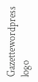Gazettewordpress logo